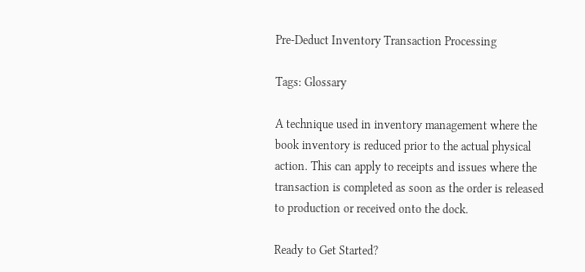Pre-Deduct Inventory Transaction Processing

Tags: Glossary

A technique used in inventory management where the book inventory is reduced prior to the actual physical action. This can apply to receipts and issues where the transaction is completed as soon as the order is released to production or received onto the dock.

Ready to Get Started?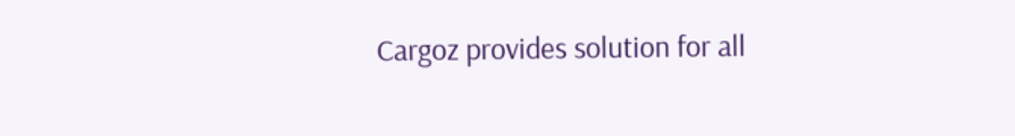Cargoz provides solution for all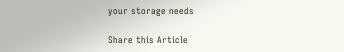your storage needs

Share this Article